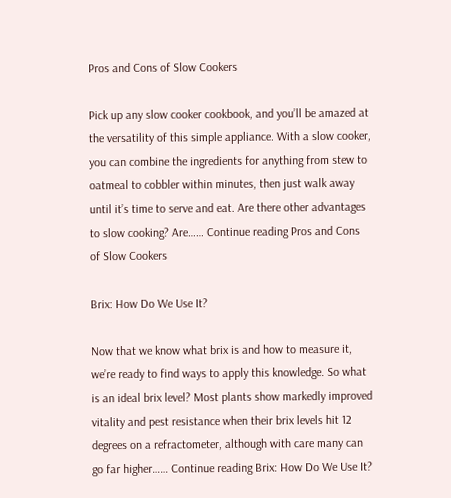Pros and Cons of Slow Cookers

Pick up any slow cooker cookbook, and you’ll be amazed at the versatility of this simple appliance. With a slow cooker, you can combine the ingredients for anything from stew to oatmeal to cobbler within minutes, then just walk away until it’s time to serve and eat. Are there other advantages to slow cooking? Are…… Continue reading Pros and Cons of Slow Cookers

Brix: How Do We Use It?

Now that we know what brix is and how to measure it, we’re ready to find ways to apply this knowledge. So what is an ideal brix level? Most plants show markedly improved vitality and pest resistance when their brix levels hit 12 degrees on a refractometer, although with care many can go far higher…… Continue reading Brix: How Do We Use It?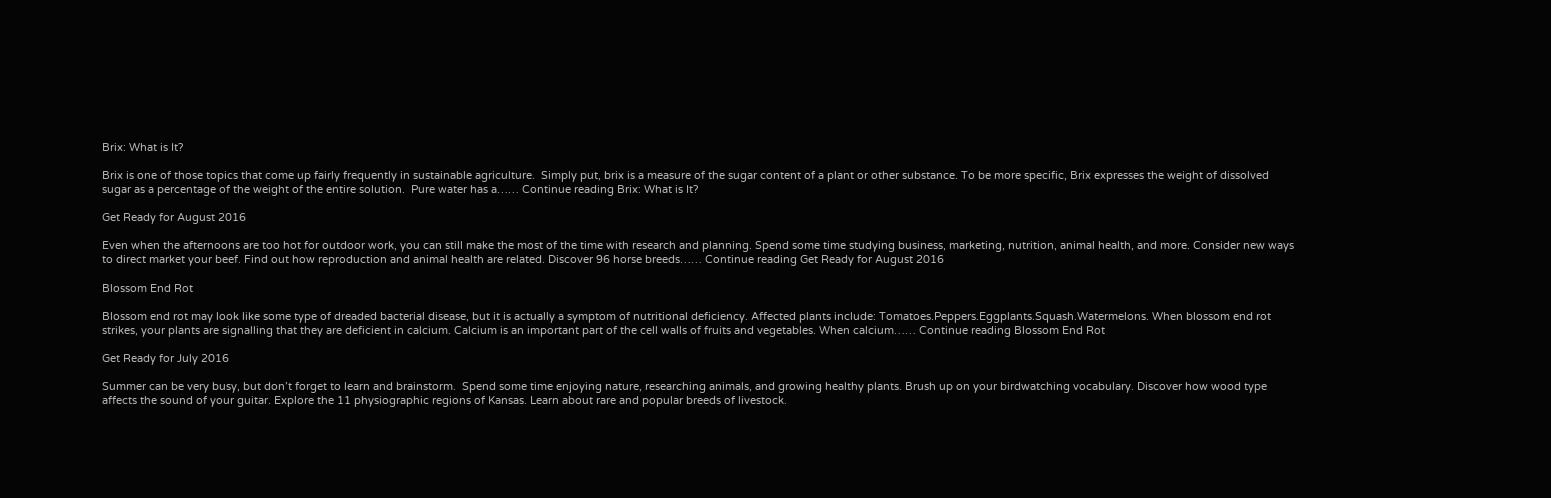Brix: What is It?

Brix is one of those topics that come up fairly frequently in sustainable agriculture.  Simply put, brix is a measure of the sugar content of a plant or other substance. To be more specific, Brix expresses the weight of dissolved sugar as a percentage of the weight of the entire solution.  Pure water has a…… Continue reading Brix: What is It?

Get Ready for August 2016

Even when the afternoons are too hot for outdoor work, you can still make the most of the time with research and planning. Spend some time studying business, marketing, nutrition, animal health, and more. Consider new ways to direct market your beef. Find out how reproduction and animal health are related. Discover 96 horse breeds…… Continue reading Get Ready for August 2016

Blossom End Rot

Blossom end rot may look like some type of dreaded bacterial disease, but it is actually a symptom of nutritional deficiency. Affected plants include: Tomatoes.Peppers.Eggplants.Squash.Watermelons. When blossom end rot strikes, your plants are signalling that they are deficient in calcium. Calcium is an important part of the cell walls of fruits and vegetables. When calcium…… Continue reading Blossom End Rot

Get Ready for July 2016

Summer can be very busy, but don’t forget to learn and brainstorm.  Spend some time enjoying nature, researching animals, and growing healthy plants. Brush up on your birdwatching vocabulary. Discover how wood type affects the sound of your guitar. Explore the 11 physiographic regions of Kansas. Learn about rare and popular breeds of livestock.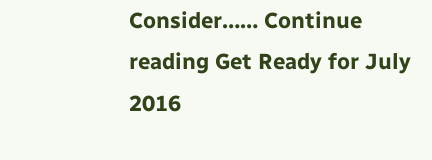Consider…… Continue reading Get Ready for July 2016